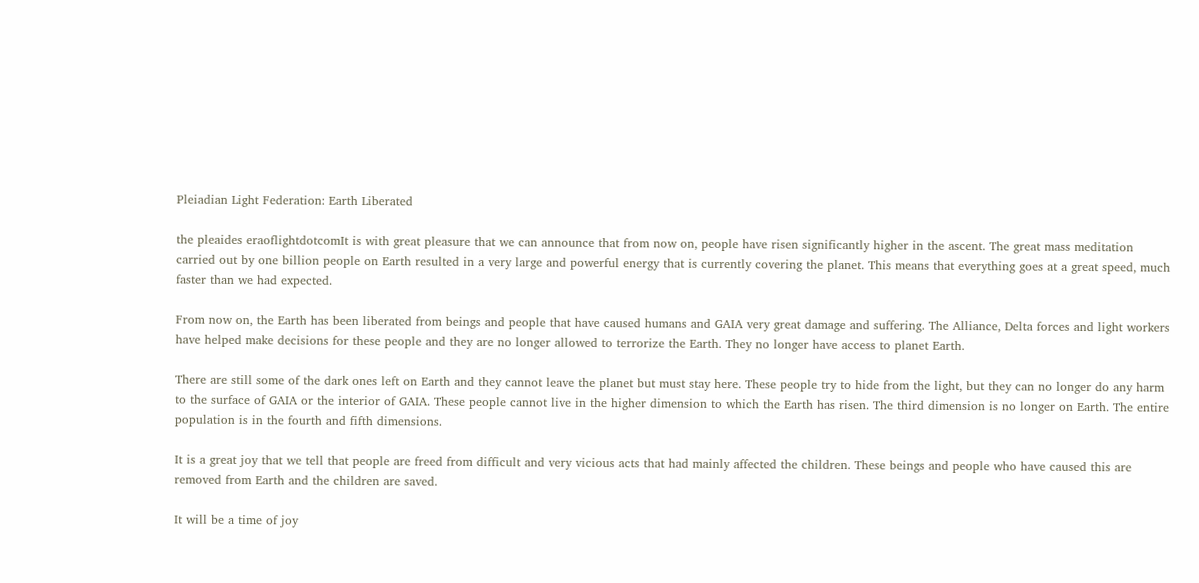Pleiadian Light Federation: Earth Liberated

the pleaides eraoflightdotcomIt is with great pleasure that we can announce that from now on, people have risen significantly higher in the ascent. The great mass meditation carried out by one billion people on Earth resulted in a very large and powerful energy that is currently covering the planet. This means that everything goes at a great speed, much faster than we had expected.

From now on, the Earth has been liberated from beings and people that have caused humans and GAIA very great damage and suffering. The Alliance, Delta forces and light workers have helped make decisions for these people and they are no longer allowed to terrorize the Earth. They no longer have access to planet Earth.

There are still some of the dark ones left on Earth and they cannot leave the planet but must stay here. These people try to hide from the light, but they can no longer do any harm to the surface of GAIA or the interior of GAIA. These people cannot live in the higher dimension to which the Earth has risen. The third dimension is no longer on Earth. The entire population is in the fourth and fifth dimensions.

It is a great joy that we tell that people are freed from difficult and very vicious acts that had mainly affected the children. These beings and people who have caused this are removed from Earth and the children are saved.

It will be a time of joy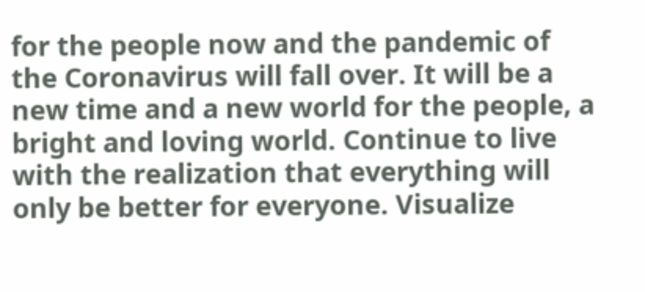for the people now and the pandemic of the Coronavirus will fall over. It will be a new time and a new world for the people, a bright and loving world. Continue to live with the realization that everything will only be better for everyone. Visualize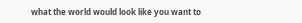what the world would look like you want to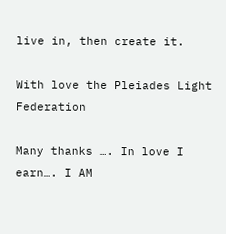live in, then create it.

With love the Pleiades Light Federation

Many thanks …. In love I earn…. I AM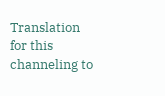Translation for this channeling to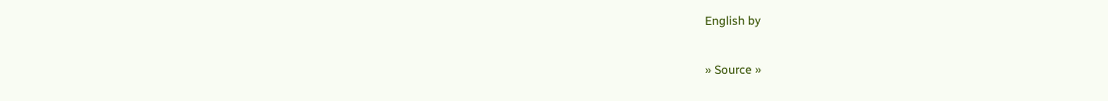English by

» Source »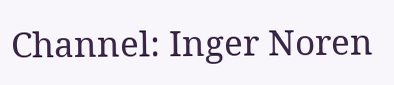Channel: Inger Noren